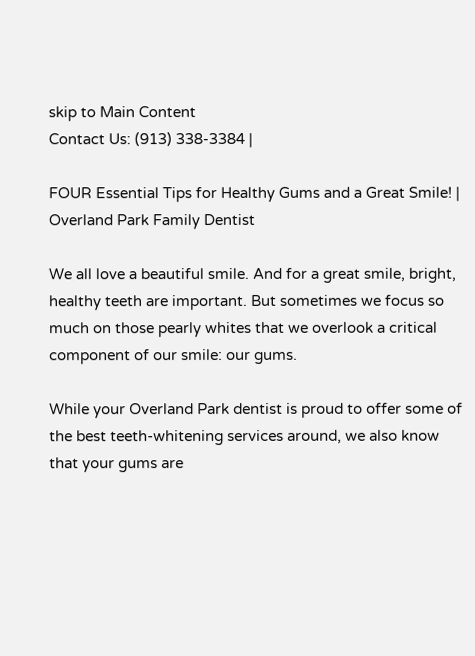skip to Main Content
Contact Us: (913) 338-3384 |

FOUR Essential Tips for Healthy Gums and a Great Smile! | Overland Park Family Dentist

We all love a beautiful smile. And for a great smile, bright, healthy teeth are important. But sometimes we focus so much on those pearly whites that we overlook a critical component of our smile: our gums.

While your Overland Park dentist is proud to offer some of the best teeth-whitening services around, we also know that your gums are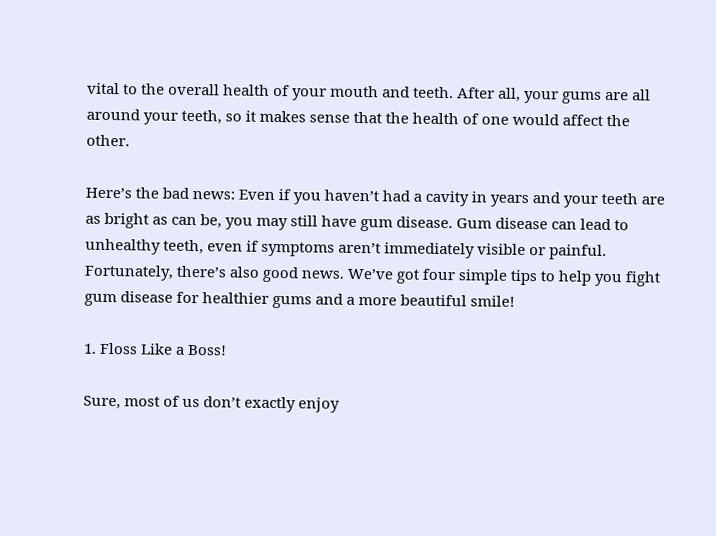vital to the overall health of your mouth and teeth. After all, your gums are all around your teeth, so it makes sense that the health of one would affect the other.

Here’s the bad news: Even if you haven’t had a cavity in years and your teeth are as bright as can be, you may still have gum disease. Gum disease can lead to unhealthy teeth, even if symptoms aren’t immediately visible or painful. Fortunately, there’s also good news. We’ve got four simple tips to help you fight gum disease for healthier gums and a more beautiful smile!

1. Floss Like a Boss!

Sure, most of us don’t exactly enjoy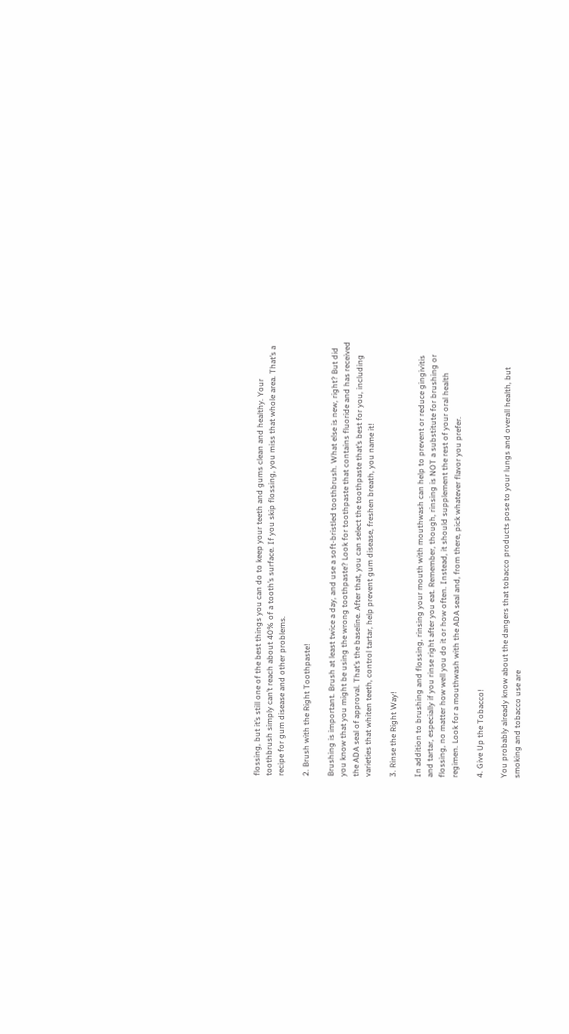flossing, but it’s still one of the best things you can do to keep your teeth and gums clean and healthy. Your toothbrush simply can’t reach about 40% of a tooth’s surface. If you skip flossing, you miss that whole area. That’s a recipe for gum disease and other problems.

2. Brush with the Right Toothpaste!

Brushing is important. Brush at least twice a day, and use a soft-bristled toothbrush. What else is new, right? But did you know that you might be using the wrong toothpaste? Look for toothpaste that contains fluoride and has received the ADA seal of approval. That’s the baseline. After that, you can select the toothpaste that’s best for you, including varieties that whiten teeth, control tartar, help prevent gum disease, freshen breath, you name it!

3. Rinse the Right Way!

In addition to brushing and flossing, rinsing your mouth with mouthwash can help to prevent or reduce gingivitis and tartar, especially if you rinse right after you eat. Remember, though, rinsing is NOT a substitute for brushing or flossing, no matter how well you do it or how often. Instead, it should supplement the rest of your oral health regimen. Look for a mouthwash with the ADA seal and, from there, pick whatever flavor you prefer.

4. Give Up the Tobacco!

You probably already know about the dangers that tobacco products pose to your lungs and overall health, but smoking and tobacco use are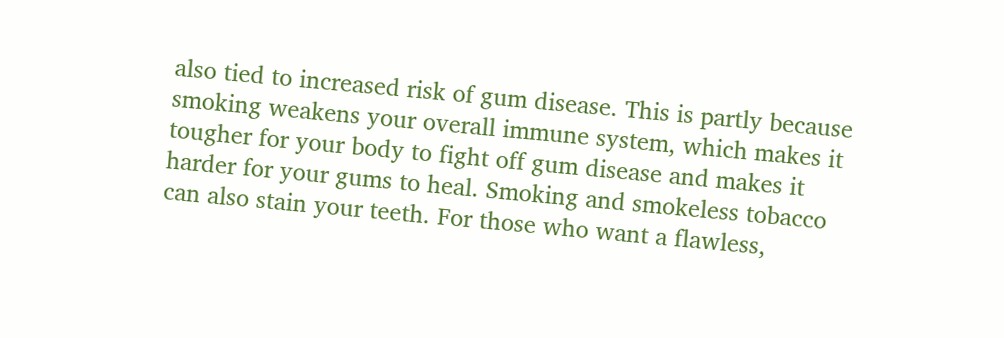also tied to increased risk of gum disease. This is partly because smoking weakens your overall immune system, which makes it tougher for your body to fight off gum disease and makes it harder for your gums to heal. Smoking and smokeless tobacco can also stain your teeth. For those who want a flawless,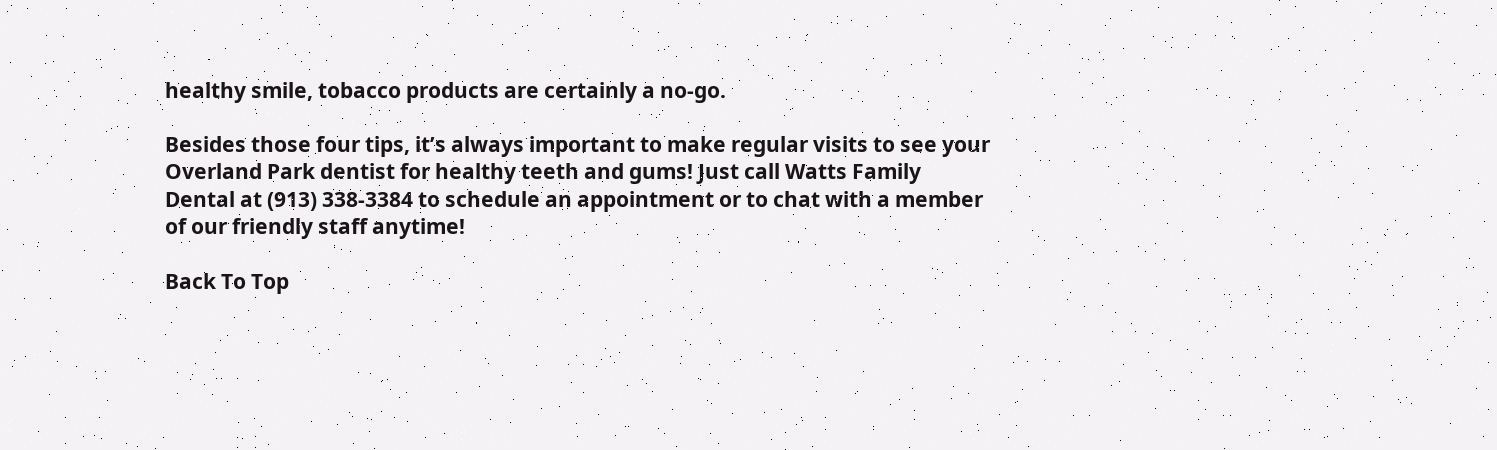healthy smile, tobacco products are certainly a no-go.

Besides those four tips, it’s always important to make regular visits to see your Overland Park dentist for healthy teeth and gums! Just call Watts Family Dental at (913) 338-3384 to schedule an appointment or to chat with a member of our friendly staff anytime!

Back To Top